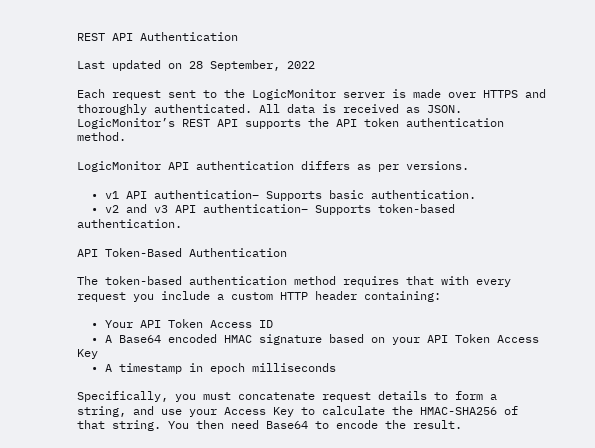REST API Authentication

Last updated on 28 September, 2022

Each request sent to the LogicMonitor server is made over HTTPS and thoroughly authenticated. All data is received as JSON.  LogicMonitor’s REST API supports the API token authentication method.

LogicMonitor API authentication differs as per versions.

  • v1 API authentication– Supports basic authentication.
  • v2 and v3 API authentication– Supports token-based authentication.

API Token-Based Authentication

The token-based authentication method requires that with every request you include a custom HTTP header containing:

  • Your API Token Access ID
  • A Base64 encoded HMAC signature based on your API Token Access Key
  • A timestamp in epoch milliseconds

Specifically, you must concatenate request details to form a string, and use your Access Key to calculate the HMAC-SHA256 of that string. You then need Base64 to encode the result.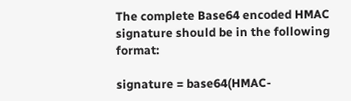The complete Base64 encoded HMAC signature should be in the following format:

signature = base64(HMAC-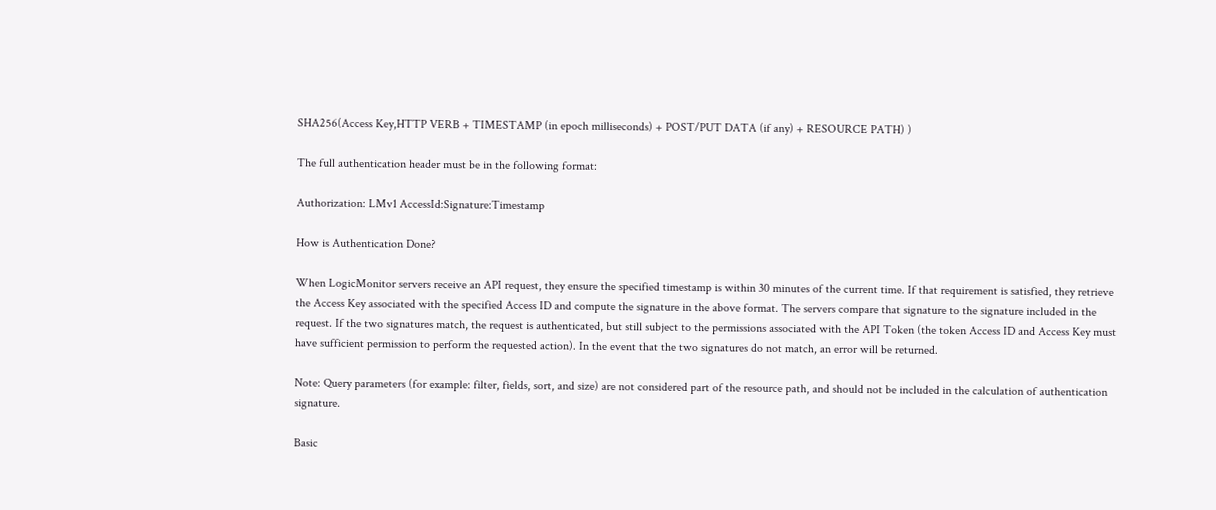SHA256(Access Key,HTTP VERB + TIMESTAMP (in epoch milliseconds) + POST/PUT DATA (if any) + RESOURCE PATH) )

The full authentication header must be in the following format:

Authorization: LMv1 AccessId:Signature:Timestamp

How is Authentication Done?

When LogicMonitor servers receive an API request, they ensure the specified timestamp is within 30 minutes of the current time. If that requirement is satisfied, they retrieve the Access Key associated with the specified Access ID and compute the signature in the above format. The servers compare that signature to the signature included in the request. If the two signatures match, the request is authenticated, but still subject to the permissions associated with the API Token (the token Access ID and Access Key must have sufficient permission to perform the requested action). In the event that the two signatures do not match, an error will be returned.

Note: Query parameters (for example: filter, fields, sort, and size) are not considered part of the resource path, and should not be included in the calculation of authentication signature.

Basic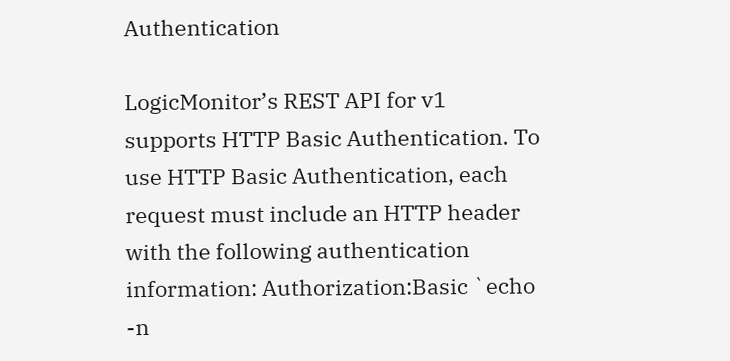Authentication

LogicMonitor’s REST API for v1 supports HTTP Basic Authentication. To use HTTP Basic Authentication, each request must include an HTTP header with the following authentication information: Authorization:Basic `echo -n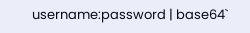username:password | base64`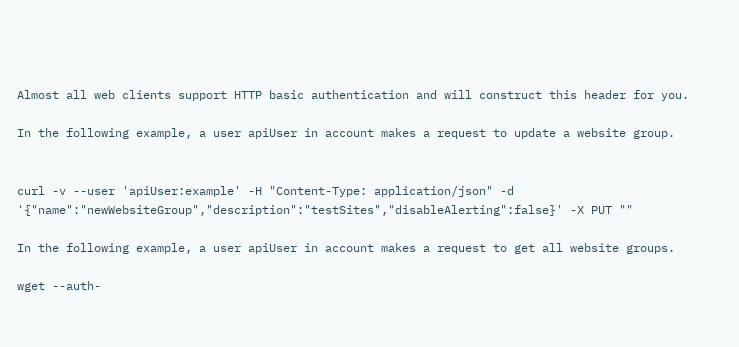Almost all web clients support HTTP basic authentication and will construct this header for you.

In the following example, a user apiUser in account makes a request to update a website group.


curl -v --user 'apiUser:example' -H "Content-Type: application/json" -d '{"name":"newWebsiteGroup","description":"testSites","disableAlerting":false}' -X PUT ""

In the following example, a user apiUser in account makes a request to get all website groups.

wget --auth-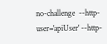no-challenge  --http-user='apiUser' --http-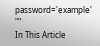password='example' ""
In This Article